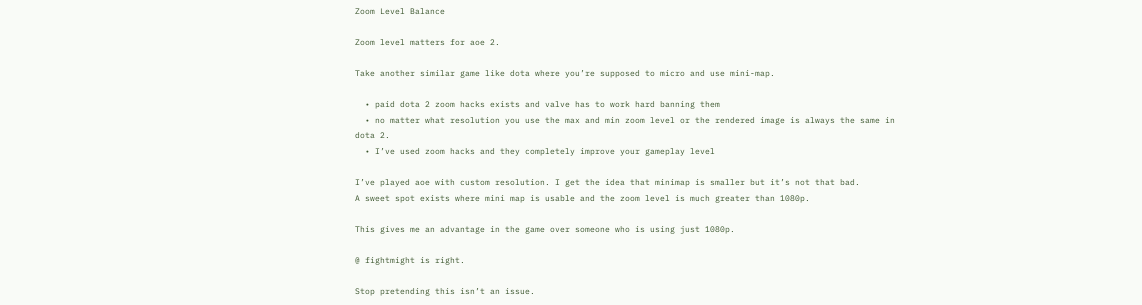Zoom Level Balance

Zoom level matters for aoe 2.

Take another similar game like dota where you’re supposed to micro and use mini-map.

  • paid dota 2 zoom hacks exists and valve has to work hard banning them
  • no matter what resolution you use the max and min zoom level or the rendered image is always the same in dota 2.
  • I’ve used zoom hacks and they completely improve your gameplay level

I’ve played aoe with custom resolution. I get the idea that minimap is smaller but it’s not that bad.
A sweet spot exists where mini map is usable and the zoom level is much greater than 1080p.

This gives me an advantage in the game over someone who is using just 1080p.

@ fightmight is right.

Stop pretending this isn’t an issue.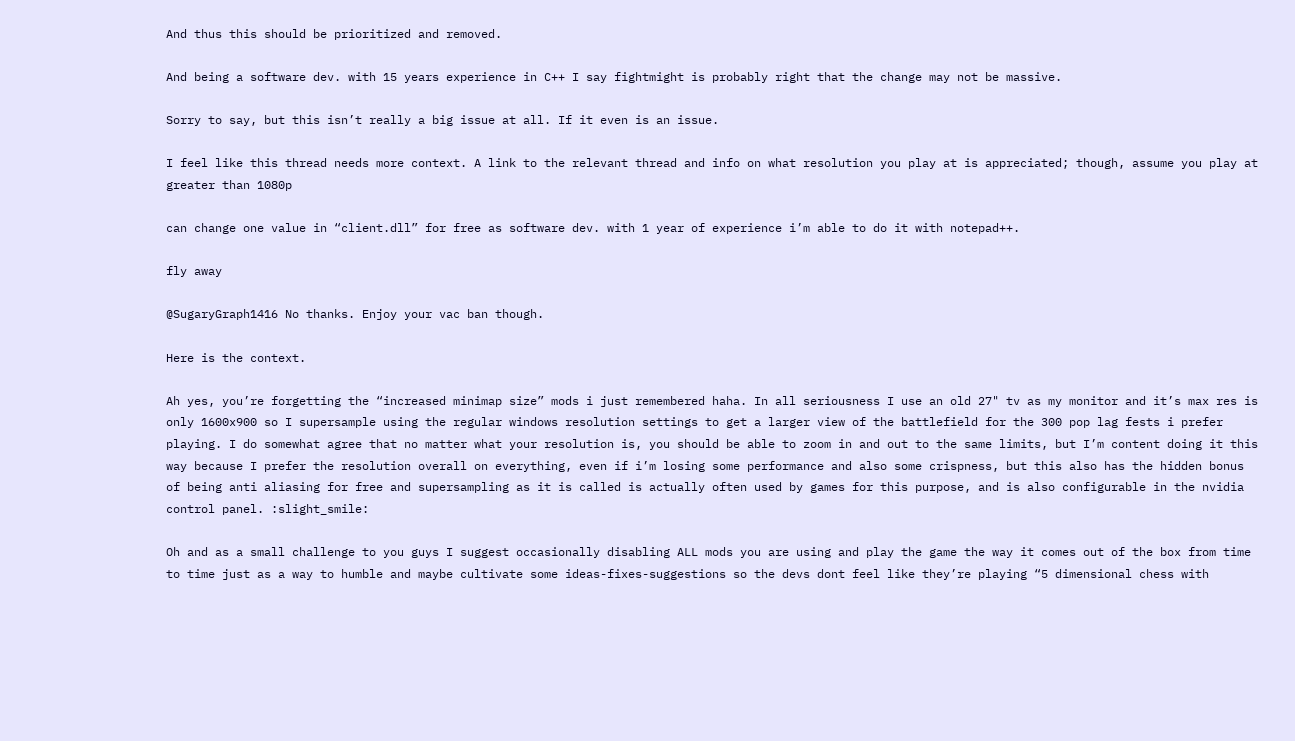And thus this should be prioritized and removed.

And being a software dev. with 15 years experience in C++ I say fightmight is probably right that the change may not be massive.

Sorry to say, but this isn’t really a big issue at all. If it even is an issue.

I feel like this thread needs more context. A link to the relevant thread and info on what resolution you play at is appreciated; though, assume you play at greater than 1080p

can change one value in “client.dll” for free as software dev. with 1 year of experience i’m able to do it with notepad++.

fly away

@SugaryGraph1416 No thanks. Enjoy your vac ban though.

Here is the context.

Ah yes, you’re forgetting the “increased minimap size” mods i just remembered haha. In all seriousness I use an old 27" tv as my monitor and it’s max res is only 1600x900 so I supersample using the regular windows resolution settings to get a larger view of the battlefield for the 300 pop lag fests i prefer playing. I do somewhat agree that no matter what your resolution is, you should be able to zoom in and out to the same limits, but I’m content doing it this way because I prefer the resolution overall on everything, even if i’m losing some performance and also some crispness, but this also has the hidden bonus of being anti aliasing for free and supersampling as it is called is actually often used by games for this purpose, and is also configurable in the nvidia control panel. :slight_smile:

Oh and as a small challenge to you guys I suggest occasionally disabling ALL mods you are using and play the game the way it comes out of the box from time to time just as a way to humble and maybe cultivate some ideas-fixes-suggestions so the devs dont feel like they’re playing “5 dimensional chess with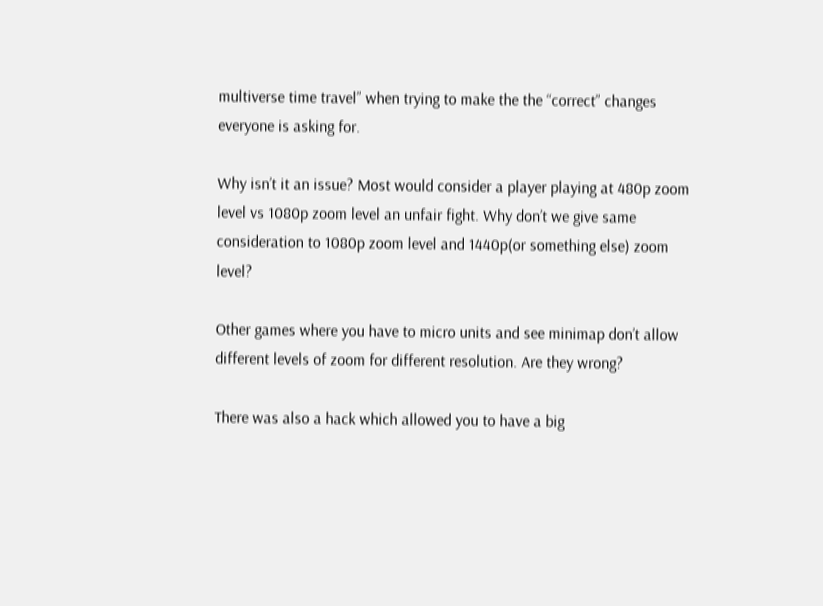multiverse time travel” when trying to make the the “correct” changes everyone is asking for.

Why isn’t it an issue? Most would consider a player playing at 480p zoom level vs 1080p zoom level an unfair fight. Why don’t we give same consideration to 1080p zoom level and 1440p(or something else) zoom level?

Other games where you have to micro units and see minimap don’t allow different levels of zoom for different resolution. Are they wrong?

There was also a hack which allowed you to have a big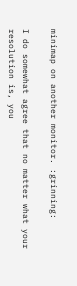minimap on another monitor. :grinning:

I do somewhat agree that no matter what your resolution is, you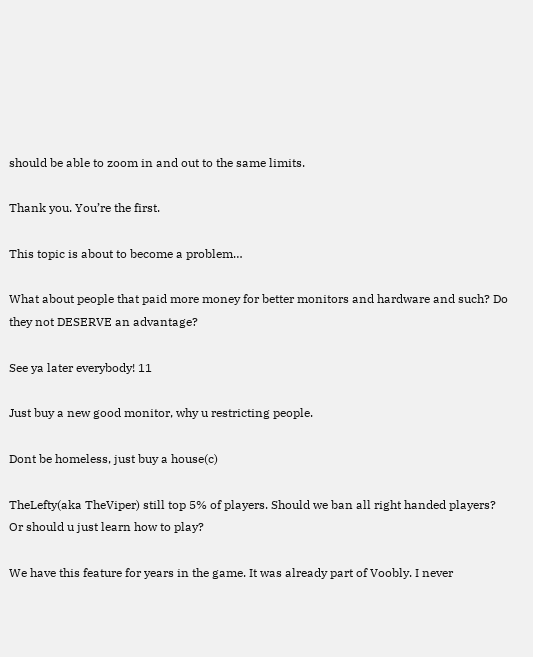should be able to zoom in and out to the same limits.

Thank you. You’re the first.

This topic is about to become a problem…

What about people that paid more money for better monitors and hardware and such? Do they not DESERVE an advantage?

See ya later everybody! 11

Just buy a new good monitor, why u restricting people.

Dont be homeless, just buy a house(c)

TheLefty(aka TheViper) still top 5% of players. Should we ban all right handed players?
Or should u just learn how to play?

We have this feature for years in the game. It was already part of Voobly. I never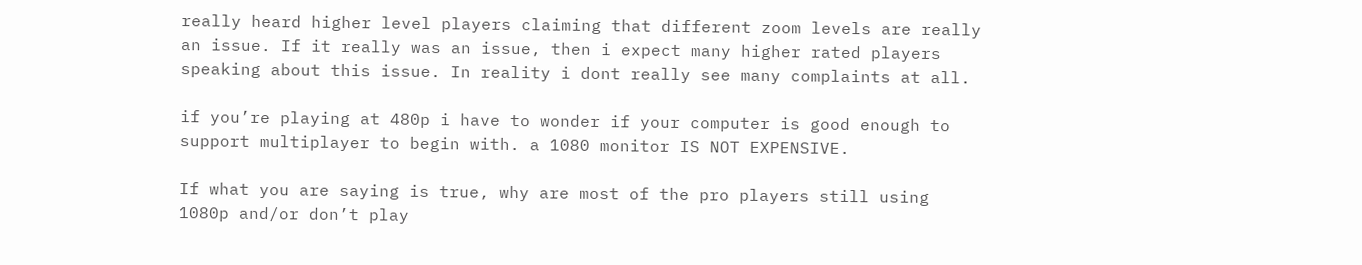really heard higher level players claiming that different zoom levels are really an issue. If it really was an issue, then i expect many higher rated players speaking about this issue. In reality i dont really see many complaints at all.

if you’re playing at 480p i have to wonder if your computer is good enough to support multiplayer to begin with. a 1080 monitor IS NOT EXPENSIVE.

If what you are saying is true, why are most of the pro players still using 1080p and/or don’t play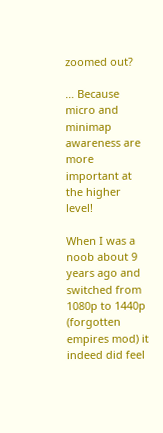zoomed out?

… Because micro and minimap awareness are more important at the higher level!

When I was a noob about 9 years ago and switched from 1080p to 1440p (forgotten empires mod) it indeed did feel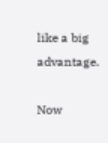like a big advantage.

Now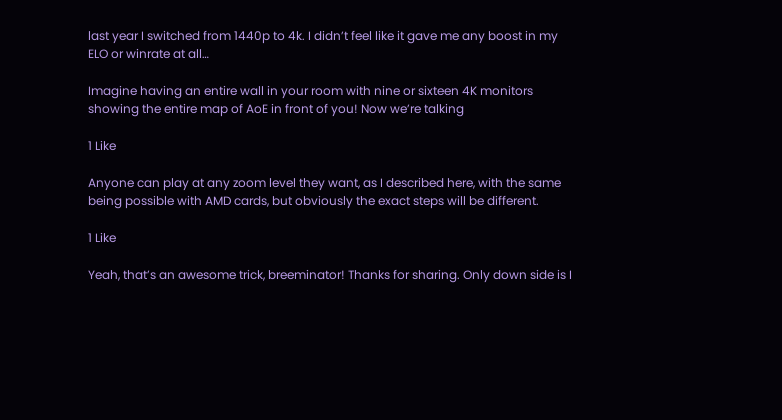last year I switched from 1440p to 4k. I didn’t feel like it gave me any boost in my ELO or winrate at all…

Imagine having an entire wall in your room with nine or sixteen 4K monitors showing the entire map of AoE in front of you! Now we’re talking

1 Like

Anyone can play at any zoom level they want, as I described here, with the same being possible with AMD cards, but obviously the exact steps will be different.

1 Like

Yeah, that’s an awesome trick, breeminator! Thanks for sharing. Only down side is I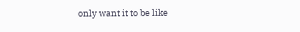only want it to be like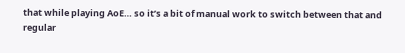that while playing AoE… so it’s a bit of manual work to switch between that and regular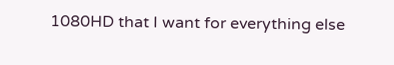1080HD that I want for everything else